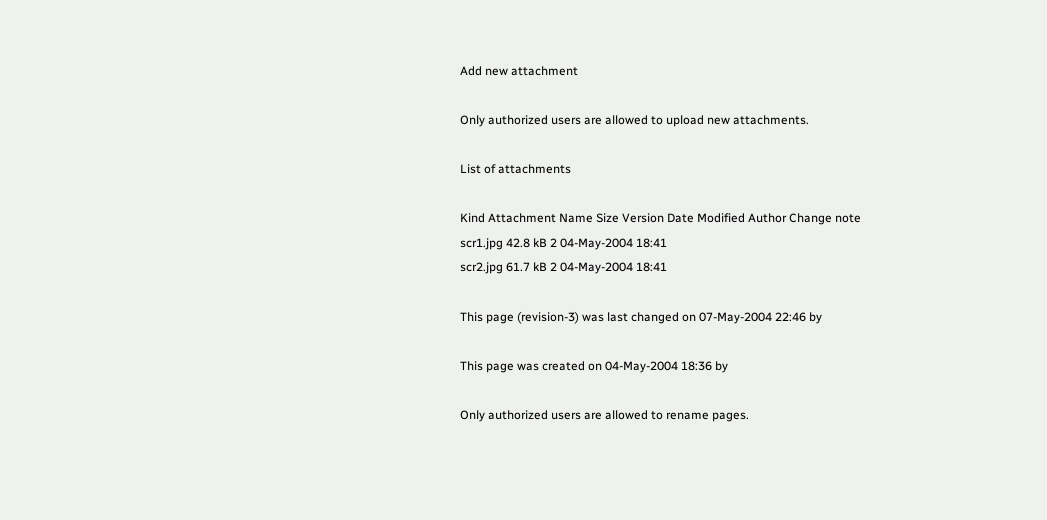Add new attachment

Only authorized users are allowed to upload new attachments.

List of attachments

Kind Attachment Name Size Version Date Modified Author Change note
scr1.jpg 42.8 kB 2 04-May-2004 18:41
scr2.jpg 61.7 kB 2 04-May-2004 18:41

This page (revision-3) was last changed on 07-May-2004 22:46 by

This page was created on 04-May-2004 18:36 by

Only authorized users are allowed to rename pages.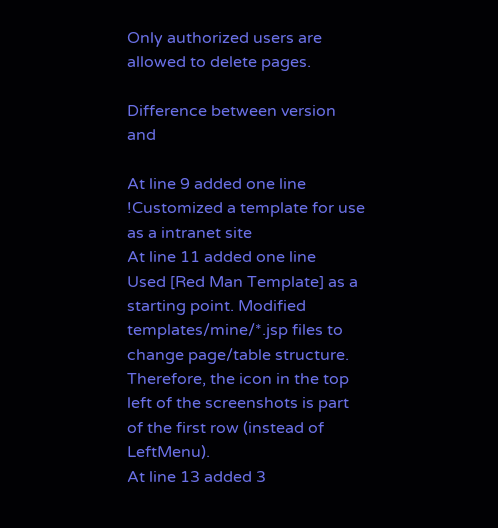Only authorized users are allowed to delete pages.

Difference between version and

At line 9 added one line
!Customized a template for use as a intranet site
At line 11 added one line
Used [Red Man Template] as a starting point. Modified templates/mine/*.jsp files to change page/table structure. Therefore, the icon in the top left of the screenshots is part of the first row (instead of LeftMenu).
At line 13 added 3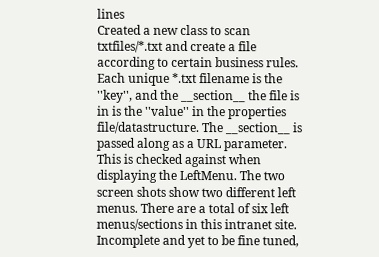lines
Created a new class to scan txtfiles/*.txt and create a file according to certain business rules. Each unique *.txt filename is the ''key'', and the __section__ the file is in is the ''value'' in the properties file/datastructure. The __section__ is passed along as a URL parameter. This is checked against when displaying the LeftMenu. The two screen shots show two different left menus. There are a total of six left menus/sections in this intranet site.
Incomplete and yet to be fine tuned,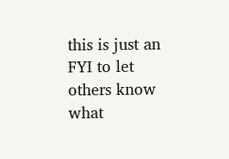this is just an FYI to let others know what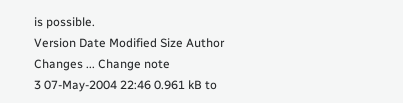is possible.
Version Date Modified Size Author Changes ... Change note
3 07-May-2004 22:46 0.961 kB to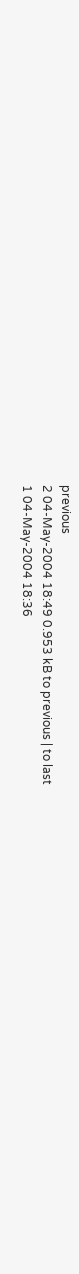previous
2 04-May-2004 18:49 0.953 kB to previous | to last
1 04-May-2004 18:36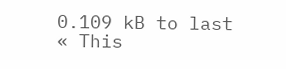0.109 kB to last
« This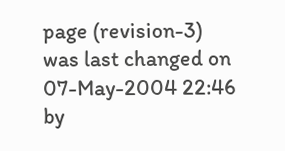page (revision-3) was last changed on 07-May-2004 22:46 by